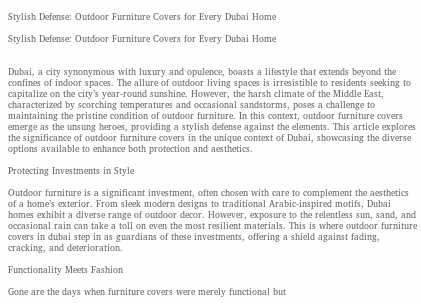Stylish Defense: Outdoor Furniture Covers for Every Dubai Home

Stylish Defense: Outdoor Furniture Covers for Every Dubai Home


Dubai, a city synonymous with luxury and opulence, boasts a lifestyle that extends beyond the confines of indoor spaces. The allure of outdoor living spaces is irresistible to residents seeking to capitalize on the city’s year-round sunshine. However, the harsh climate of the Middle East, characterized by scorching temperatures and occasional sandstorms, poses a challenge to maintaining the pristine condition of outdoor furniture. In this context, outdoor furniture covers emerge as the unsung heroes, providing a stylish defense against the elements. This article explores the significance of outdoor furniture covers in the unique context of Dubai, showcasing the diverse options available to enhance both protection and aesthetics.

Protecting Investments in Style

Outdoor furniture is a significant investment, often chosen with care to complement the aesthetics of a home’s exterior. From sleek modern designs to traditional Arabic-inspired motifs, Dubai homes exhibit a diverse range of outdoor decor. However, exposure to the relentless sun, sand, and occasional rain can take a toll on even the most resilient materials. This is where outdoor furniture covers in dubai step in as guardians of these investments, offering a shield against fading, cracking, and deterioration.

Functionality Meets Fashion

Gone are the days when furniture covers were merely functional but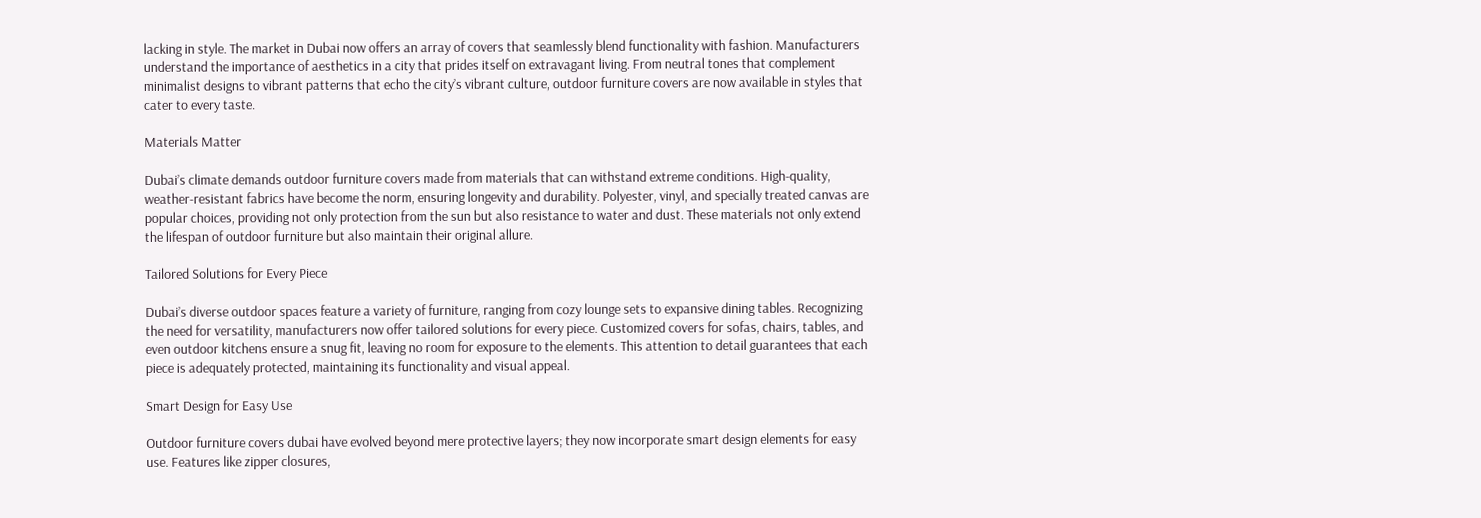lacking in style. The market in Dubai now offers an array of covers that seamlessly blend functionality with fashion. Manufacturers understand the importance of aesthetics in a city that prides itself on extravagant living. From neutral tones that complement minimalist designs to vibrant patterns that echo the city’s vibrant culture, outdoor furniture covers are now available in styles that cater to every taste.

Materials Matter

Dubai’s climate demands outdoor furniture covers made from materials that can withstand extreme conditions. High-quality, weather-resistant fabrics have become the norm, ensuring longevity and durability. Polyester, vinyl, and specially treated canvas are popular choices, providing not only protection from the sun but also resistance to water and dust. These materials not only extend the lifespan of outdoor furniture but also maintain their original allure.

Tailored Solutions for Every Piece

Dubai’s diverse outdoor spaces feature a variety of furniture, ranging from cozy lounge sets to expansive dining tables. Recognizing the need for versatility, manufacturers now offer tailored solutions for every piece. Customized covers for sofas, chairs, tables, and even outdoor kitchens ensure a snug fit, leaving no room for exposure to the elements. This attention to detail guarantees that each piece is adequately protected, maintaining its functionality and visual appeal.

Smart Design for Easy Use

Outdoor furniture covers dubai have evolved beyond mere protective layers; they now incorporate smart design elements for easy use. Features like zipper closures,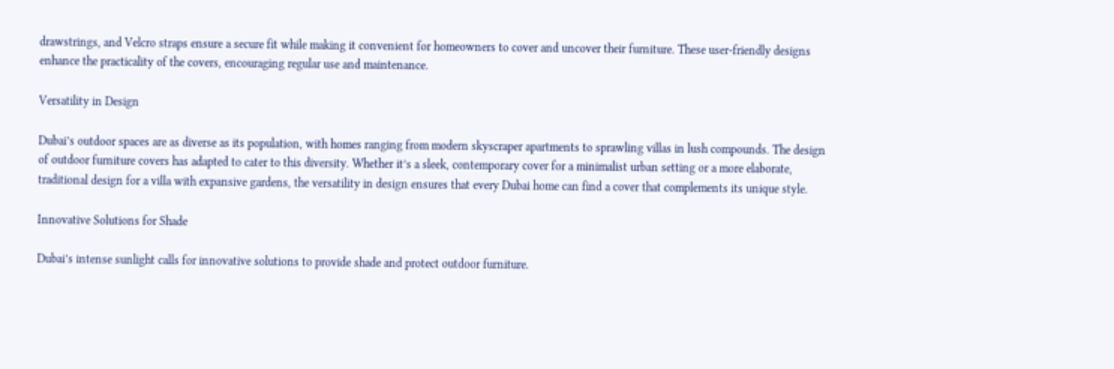drawstrings, and Velcro straps ensure a secure fit while making it convenient for homeowners to cover and uncover their furniture. These user-friendly designs enhance the practicality of the covers, encouraging regular use and maintenance.

Versatility in Design

Dubai’s outdoor spaces are as diverse as its population, with homes ranging from modern skyscraper apartments to sprawling villas in lush compounds. The design of outdoor furniture covers has adapted to cater to this diversity. Whether it’s a sleek, contemporary cover for a minimalist urban setting or a more elaborate, traditional design for a villa with expansive gardens, the versatility in design ensures that every Dubai home can find a cover that complements its unique style.

Innovative Solutions for Shade

Dubai’s intense sunlight calls for innovative solutions to provide shade and protect outdoor furniture.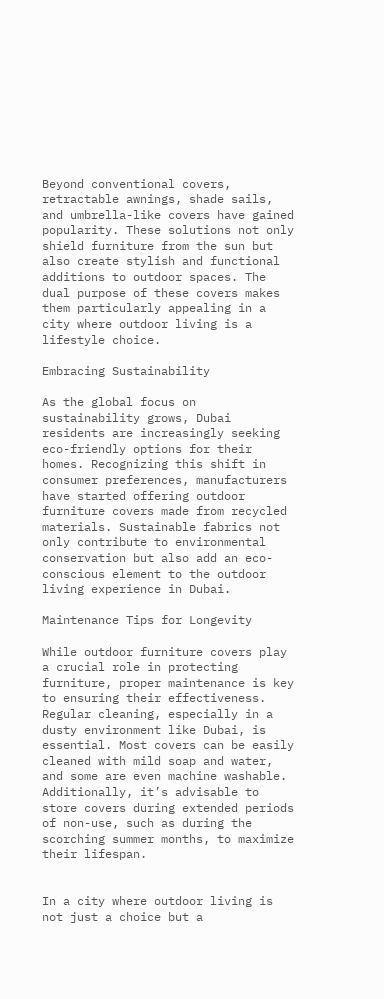Beyond conventional covers, retractable awnings, shade sails, and umbrella-like covers have gained popularity. These solutions not only shield furniture from the sun but also create stylish and functional additions to outdoor spaces. The dual purpose of these covers makes them particularly appealing in a city where outdoor living is a lifestyle choice.

Embracing Sustainability

As the global focus on sustainability grows, Dubai residents are increasingly seeking eco-friendly options for their homes. Recognizing this shift in consumer preferences, manufacturers have started offering outdoor furniture covers made from recycled materials. Sustainable fabrics not only contribute to environmental conservation but also add an eco-conscious element to the outdoor living experience in Dubai.

Maintenance Tips for Longevity

While outdoor furniture covers play a crucial role in protecting furniture, proper maintenance is key to ensuring their effectiveness. Regular cleaning, especially in a dusty environment like Dubai, is essential. Most covers can be easily cleaned with mild soap and water, and some are even machine washable. Additionally, it’s advisable to store covers during extended periods of non-use, such as during the scorching summer months, to maximize their lifespan.


In a city where outdoor living is not just a choice but a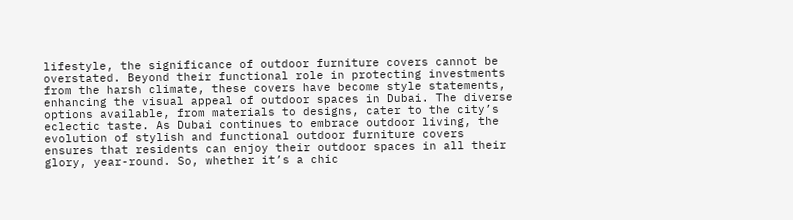lifestyle, the significance of outdoor furniture covers cannot be overstated. Beyond their functional role in protecting investments from the harsh climate, these covers have become style statements, enhancing the visual appeal of outdoor spaces in Dubai. The diverse options available, from materials to designs, cater to the city’s eclectic taste. As Dubai continues to embrace outdoor living, the evolution of stylish and functional outdoor furniture covers ensures that residents can enjoy their outdoor spaces in all their glory, year-round. So, whether it’s a chic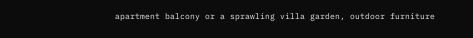apartment balcony or a sprawling villa garden, outdoor furniture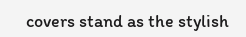covers stand as the stylish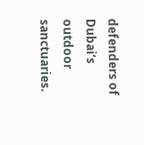defenders of Dubai’s outdoor sanctuaries.